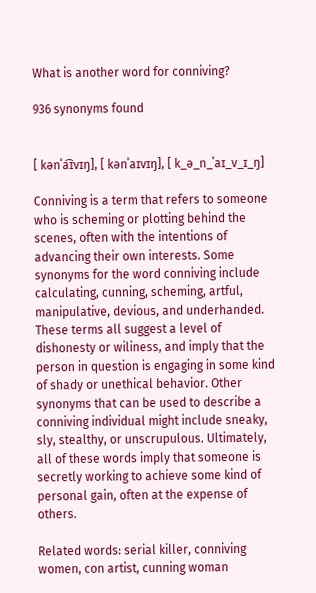What is another word for conniving?

936 synonyms found


[ kənˈa͡ɪvɪŋ], [ kənˈaɪvɪŋ], [ k_ə_n_ˈaɪ_v_ɪ_ŋ]

Conniving is a term that refers to someone who is scheming or plotting behind the scenes, often with the intentions of advancing their own interests. Some synonyms for the word conniving include calculating, cunning, scheming, artful, manipulative, devious, and underhanded. These terms all suggest a level of dishonesty or wiliness, and imply that the person in question is engaging in some kind of shady or unethical behavior. Other synonyms that can be used to describe a conniving individual might include sneaky, sly, stealthy, or unscrupulous. Ultimately, all of these words imply that someone is secretly working to achieve some kind of personal gain, often at the expense of others.

Related words: serial killer, conniving women, con artist, cunning woman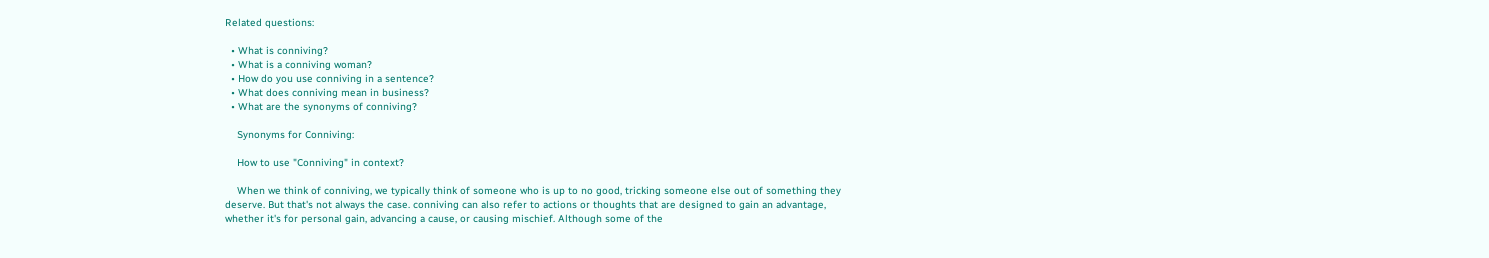Related questions:

  • What is conniving?
  • What is a conniving woman?
  • How do you use conniving in a sentence?
  • What does conniving mean in business?
  • What are the synonyms of conniving?

    Synonyms for Conniving:

    How to use "Conniving" in context?

    When we think of conniving, we typically think of someone who is up to no good, tricking someone else out of something they deserve. But that's not always the case. conniving can also refer to actions or thoughts that are designed to gain an advantage, whether it's for personal gain, advancing a cause, or causing mischief. Although some of the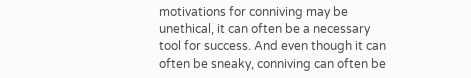motivations for conniving may be unethical, it can often be a necessary tool for success. And even though it can often be sneaky, conniving can often be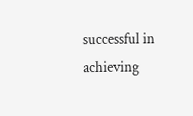successful in achieving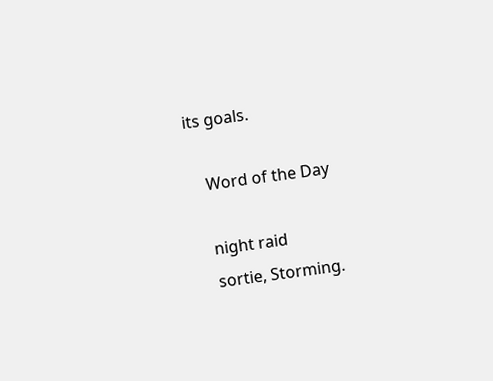its goals.

    Word of the Day

    night raid
    sortie, Storming.